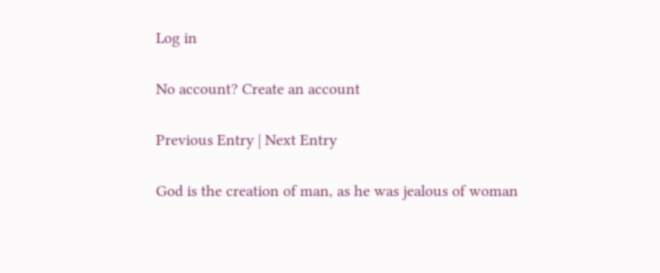Log in

No account? Create an account

Previous Entry | Next Entry

God is the creation of man, as he was jealous of woman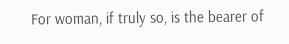For woman, if truly so, is the bearer of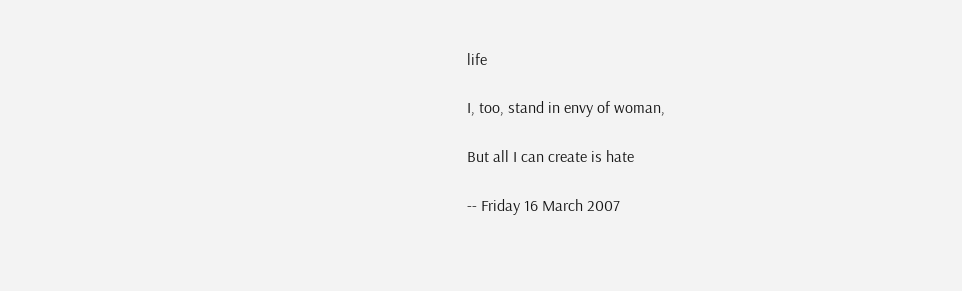life

I, too, stand in envy of woman,

But all I can create is hate

-- Friday 16 March 2007